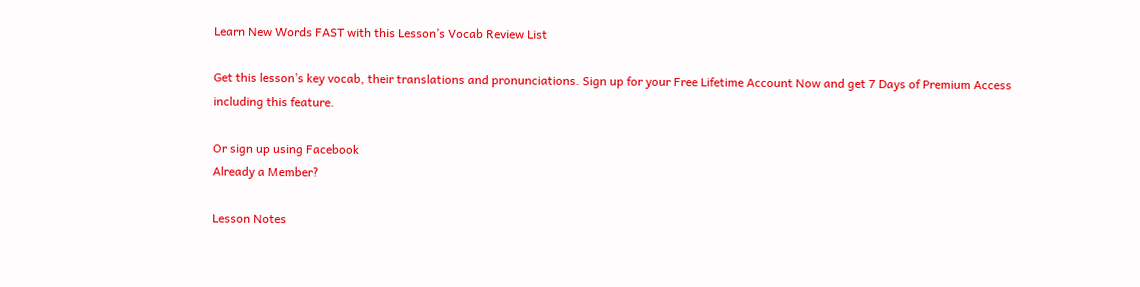Learn New Words FAST with this Lesson’s Vocab Review List

Get this lesson’s key vocab, their translations and pronunciations. Sign up for your Free Lifetime Account Now and get 7 Days of Premium Access including this feature.

Or sign up using Facebook
Already a Member?

Lesson Notes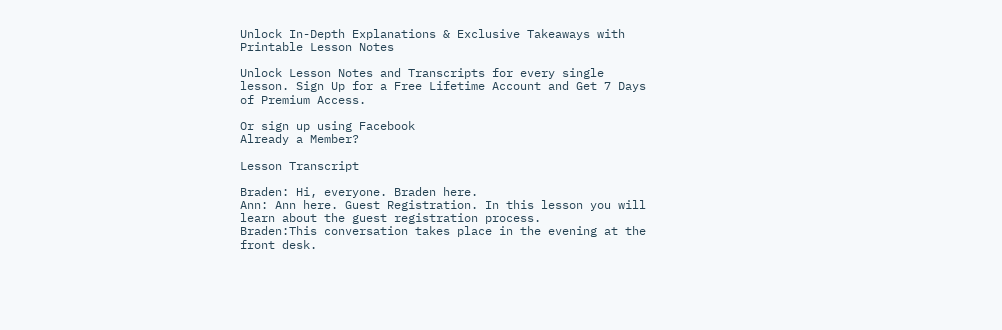Unlock In-Depth Explanations & Exclusive Takeaways with Printable Lesson Notes

Unlock Lesson Notes and Transcripts for every single lesson. Sign Up for a Free Lifetime Account and Get 7 Days of Premium Access.

Or sign up using Facebook
Already a Member?

Lesson Transcript

Braden: Hi, everyone. Braden here.
Ann: Ann here. Guest Registration. In this lesson you will learn about the guest registration process.
Braden:This conversation takes place in the evening at the front desk.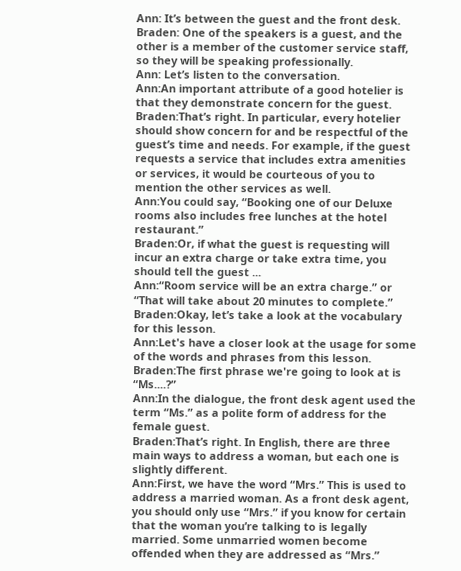Ann: It’s between the guest and the front desk.
Braden: One of the speakers is a guest, and the other is a member of the customer service staff, so they will be speaking professionally.
Ann: Let’s listen to the conversation.
Ann:An important attribute of a good hotelier is that they demonstrate concern for the guest.
Braden:That’s right. In particular, every hotelier should show concern for and be respectful of the guest’s time and needs. For example, if the guest requests a service that includes extra amenities or services, it would be courteous of you to mention the other services as well.
Ann:You could say, “Booking one of our Deluxe rooms also includes free lunches at the hotel restaurant.”
Braden:Or, if what the guest is requesting will incur an extra charge or take extra time, you should tell the guest ...
Ann:“Room service will be an extra charge.” or “That will take about 20 minutes to complete.”
Braden:Okay, let’s take a look at the vocabulary for this lesson.
Ann:Let's have a closer look at the usage for some of the words and phrases from this lesson.
Braden:The first phrase we're going to look at is “Ms....?”
Ann:In the dialogue, the front desk agent used the term “Ms.” as a polite form of address for the female guest.
Braden:That’s right. In English, there are three main ways to address a woman, but each one is slightly different.
Ann:First, we have the word “Mrs.” This is used to address a married woman. As a front desk agent, you should only use “Mrs.” if you know for certain that the woman you’re talking to is legally married. Some unmarried women become offended when they are addressed as “Mrs.”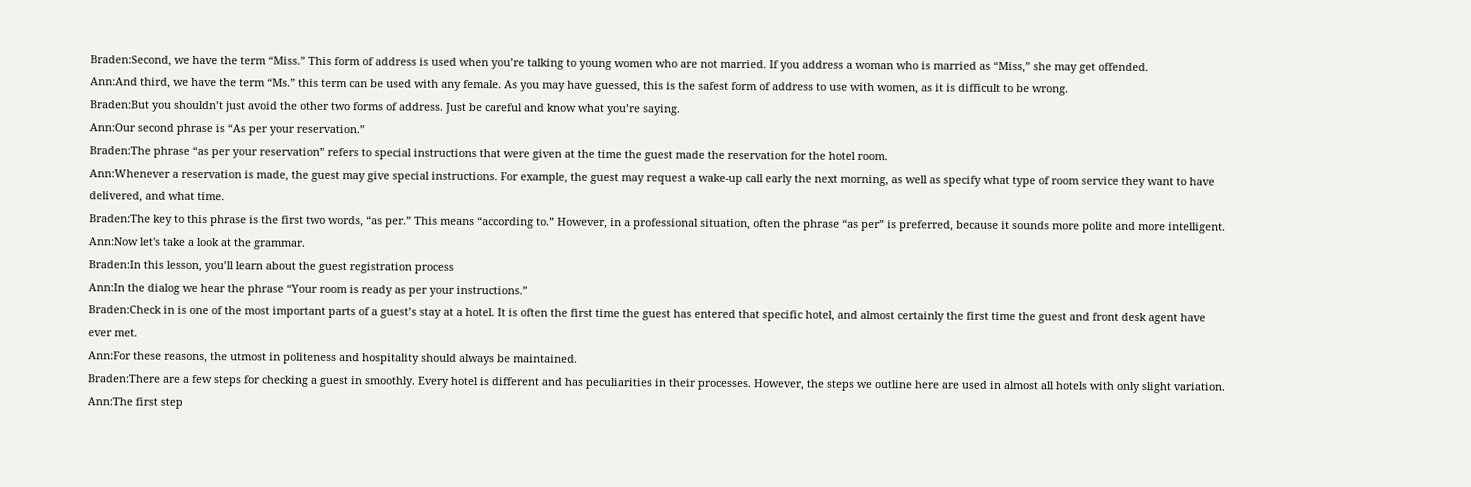Braden:Second, we have the term “Miss.” This form of address is used when you’re talking to young women who are not married. If you address a woman who is married as “Miss,” she may get offended.
Ann:And third, we have the term “Ms.” this term can be used with any female. As you may have guessed, this is the safest form of address to use with women, as it is difficult to be wrong.
Braden:But you shouldn’t just avoid the other two forms of address. Just be careful and know what you’re saying.
Ann:Our second phrase is “As per your reservation.”
Braden:The phrase “as per your reservation” refers to special instructions that were given at the time the guest made the reservation for the hotel room.
Ann:Whenever a reservation is made, the guest may give special instructions. For example, the guest may request a wake-up call early the next morning, as well as specify what type of room service they want to have delivered, and what time.
Braden:The key to this phrase is the first two words, “as per.” This means “according to.” However, in a professional situation, often the phrase “as per” is preferred, because it sounds more polite and more intelligent.
Ann:Now let's take a look at the grammar.
Braden:In this lesson, you’ll learn about the guest registration process
Ann:In the dialog we hear the phrase “Your room is ready as per your instructions.”
Braden:Check in is one of the most important parts of a guest’s stay at a hotel. It is often the first time the guest has entered that specific hotel, and almost certainly the first time the guest and front desk agent have ever met.
Ann:For these reasons, the utmost in politeness and hospitality should always be maintained.
Braden:There are a few steps for checking a guest in smoothly. Every hotel is different and has peculiarities in their processes. However, the steps we outline here are used in almost all hotels with only slight variation.
Ann:The first step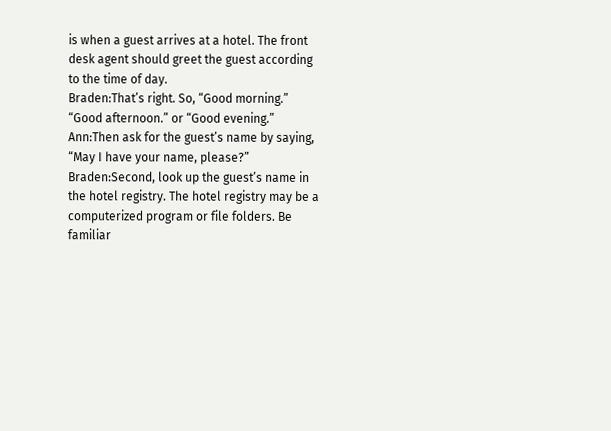is when a guest arrives at a hotel. The front desk agent should greet the guest according to the time of day.
Braden:That’s right. So, “Good morning.” “Good afternoon.” or “Good evening.”
Ann:Then ask for the guest’s name by saying, “May I have your name, please?”
Braden:Second, look up the guest’s name in the hotel registry. The hotel registry may be a computerized program or file folders. Be familiar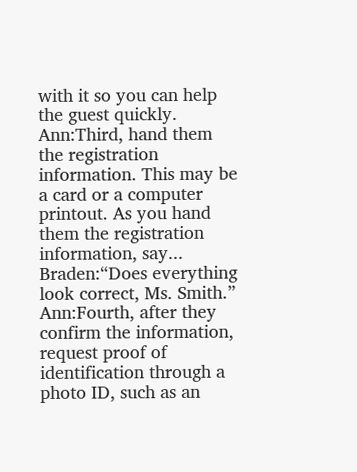with it so you can help the guest quickly.
Ann:Third, hand them the registration information. This may be a card or a computer printout. As you hand them the registration information, say...
Braden:“Does everything look correct, Ms. Smith.”
Ann:Fourth, after they confirm the information, request proof of identification through a photo ID, such as an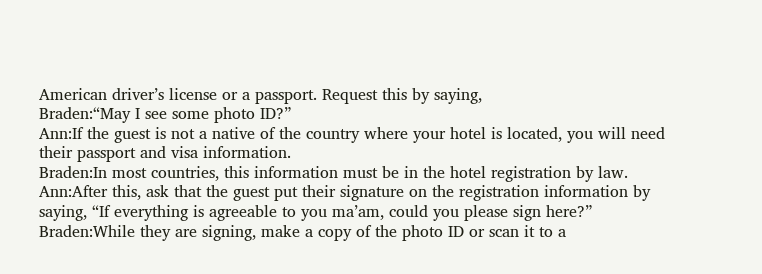American driver’s license or a passport. Request this by saying,
Braden:“May I see some photo ID?”
Ann:If the guest is not a native of the country where your hotel is located, you will need their passport and visa information.
Braden:In most countries, this information must be in the hotel registration by law.
Ann:After this, ask that the guest put their signature on the registration information by saying, “If everything is agreeable to you ma’am, could you please sign here?”
Braden:While they are signing, make a copy of the photo ID or scan it to a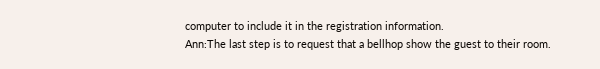computer to include it in the registration information.
Ann:The last step is to request that a bellhop show the guest to their room.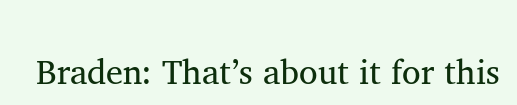Braden: That’s about it for this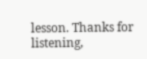lesson. Thanks for listening,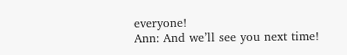everyone!
Ann: And we’ll see you next time!